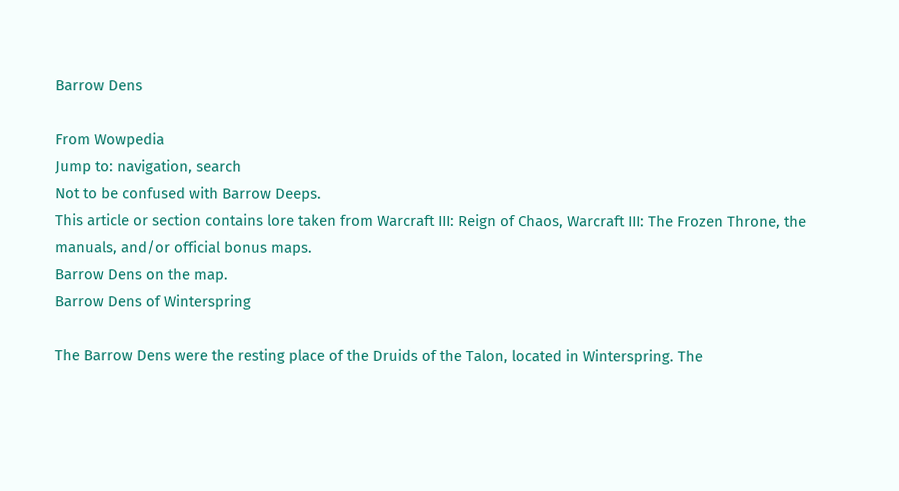Barrow Dens

From Wowpedia
Jump to: navigation, search
Not to be confused with Barrow Deeps.
This article or section contains lore taken from Warcraft III: Reign of Chaos, Warcraft III: The Frozen Throne, the manuals, and/or official bonus maps.
Barrow Dens on the map.
Barrow Dens of Winterspring

The Barrow Dens were the resting place of the Druids of the Talon, located in Winterspring. The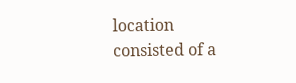location consisted of a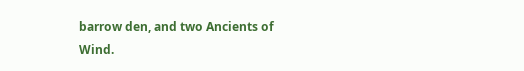barrow den, and two Ancients of Wind.